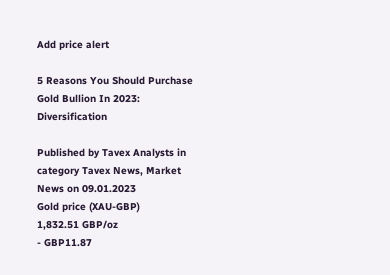Add price alert

5 Reasons You Should Purchase Gold Bullion In 2023: Diversification

Published by Tavex Analysts in category Tavex News, Market News on 09.01.2023
Gold price (XAU-GBP)
1,832.51 GBP/oz
- GBP11.87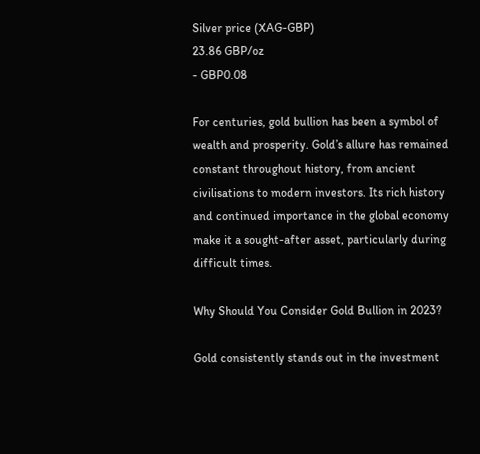Silver price (XAG-GBP)
23.86 GBP/oz
- GBP0.08

For centuries, gold bullion has been a symbol of wealth and prosperity. Gold’s allure has remained constant throughout history, from ancient civilisations to modern investors. Its rich history and continued importance in the global economy make it a sought-after asset, particularly during difficult times.

Why Should You Consider Gold Bullion in 2023?

Gold consistently stands out in the investment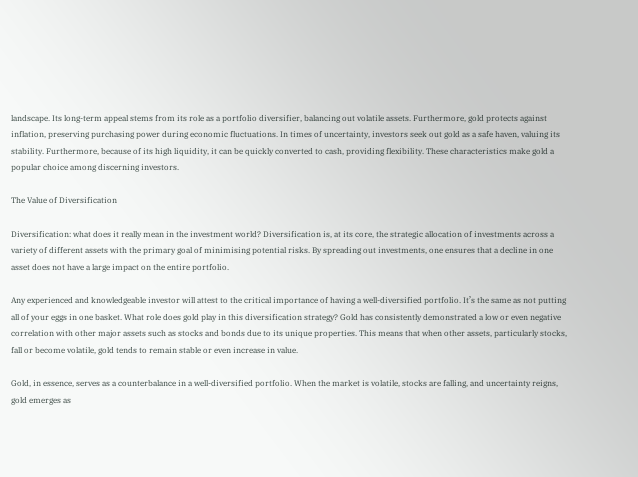landscape. Its long-term appeal stems from its role as a portfolio diversifier, balancing out volatile assets. Furthermore, gold protects against inflation, preserving purchasing power during economic fluctuations. In times of uncertainty, investors seek out gold as a safe haven, valuing its stability. Furthermore, because of its high liquidity, it can be quickly converted to cash, providing flexibility. These characteristics make gold a popular choice among discerning investors.

The Value of Diversification

Diversification: what does it really mean in the investment world? Diversification is, at its core, the strategic allocation of investments across a variety of different assets with the primary goal of minimising potential risks. By spreading out investments, one ensures that a decline in one asset does not have a large impact on the entire portfolio.

Any experienced and knowledgeable investor will attest to the critical importance of having a well-diversified portfolio. It’s the same as not putting all of your eggs in one basket. What role does gold play in this diversification strategy? Gold has consistently demonstrated a low or even negative correlation with other major assets such as stocks and bonds due to its unique properties. This means that when other assets, particularly stocks, fall or become volatile, gold tends to remain stable or even increase in value.

Gold, in essence, serves as a counterbalance in a well-diversified portfolio. When the market is volatile, stocks are falling, and uncertainty reigns, gold emerges as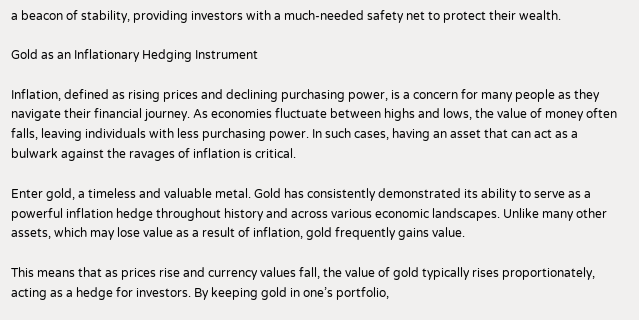a beacon of stability, providing investors with a much-needed safety net to protect their wealth.

Gold as an Inflationary Hedging Instrument

Inflation, defined as rising prices and declining purchasing power, is a concern for many people as they navigate their financial journey. As economies fluctuate between highs and lows, the value of money often falls, leaving individuals with less purchasing power. In such cases, having an asset that can act as a bulwark against the ravages of inflation is critical.

Enter gold, a timeless and valuable metal. Gold has consistently demonstrated its ability to serve as a powerful inflation hedge throughout history and across various economic landscapes. Unlike many other assets, which may lose value as a result of inflation, gold frequently gains value.

This means that as prices rise and currency values fall, the value of gold typically rises proportionately, acting as a hedge for investors. By keeping gold in one’s portfolio,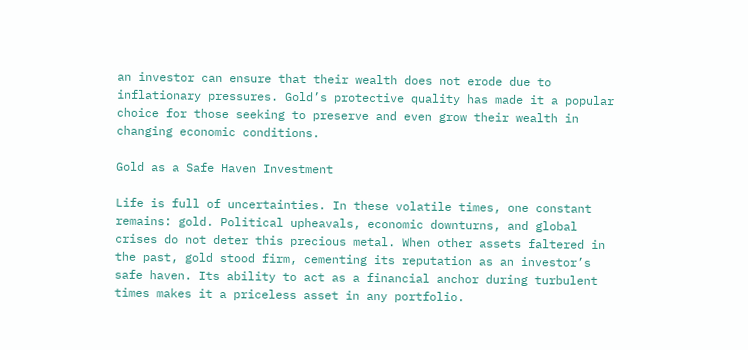an investor can ensure that their wealth does not erode due to inflationary pressures. Gold’s protective quality has made it a popular choice for those seeking to preserve and even grow their wealth in changing economic conditions.

Gold as a Safe Haven Investment

Life is full of uncertainties. In these volatile times, one constant remains: gold. Political upheavals, economic downturns, and global crises do not deter this precious metal. When other assets faltered in the past, gold stood firm, cementing its reputation as an investor’s safe haven. Its ability to act as a financial anchor during turbulent times makes it a priceless asset in any portfolio.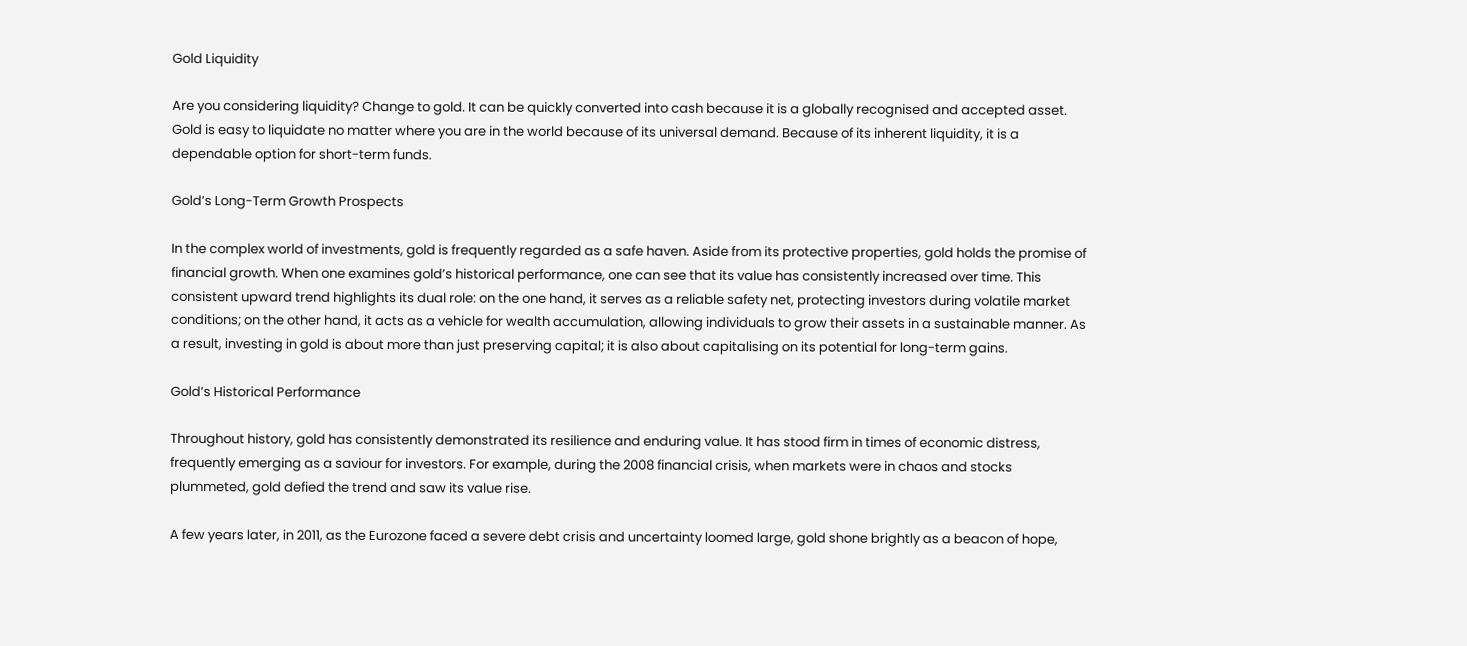Gold Liquidity

Are you considering liquidity? Change to gold. It can be quickly converted into cash because it is a globally recognised and accepted asset. Gold is easy to liquidate no matter where you are in the world because of its universal demand. Because of its inherent liquidity, it is a dependable option for short-term funds.

Gold’s Long-Term Growth Prospects

In the complex world of investments, gold is frequently regarded as a safe haven. Aside from its protective properties, gold holds the promise of financial growth. When one examines gold’s historical performance, one can see that its value has consistently increased over time. This consistent upward trend highlights its dual role: on the one hand, it serves as a reliable safety net, protecting investors during volatile market conditions; on the other hand, it acts as a vehicle for wealth accumulation, allowing individuals to grow their assets in a sustainable manner. As a result, investing in gold is about more than just preserving capital; it is also about capitalising on its potential for long-term gains.

Gold’s Historical Performance

Throughout history, gold has consistently demonstrated its resilience and enduring value. It has stood firm in times of economic distress, frequently emerging as a saviour for investors. For example, during the 2008 financial crisis, when markets were in chaos and stocks plummeted, gold defied the trend and saw its value rise.

A few years later, in 2011, as the Eurozone faced a severe debt crisis and uncertainty loomed large, gold shone brightly as a beacon of hope,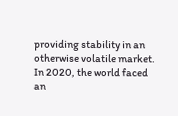providing stability in an otherwise volatile market. In 2020, the world faced an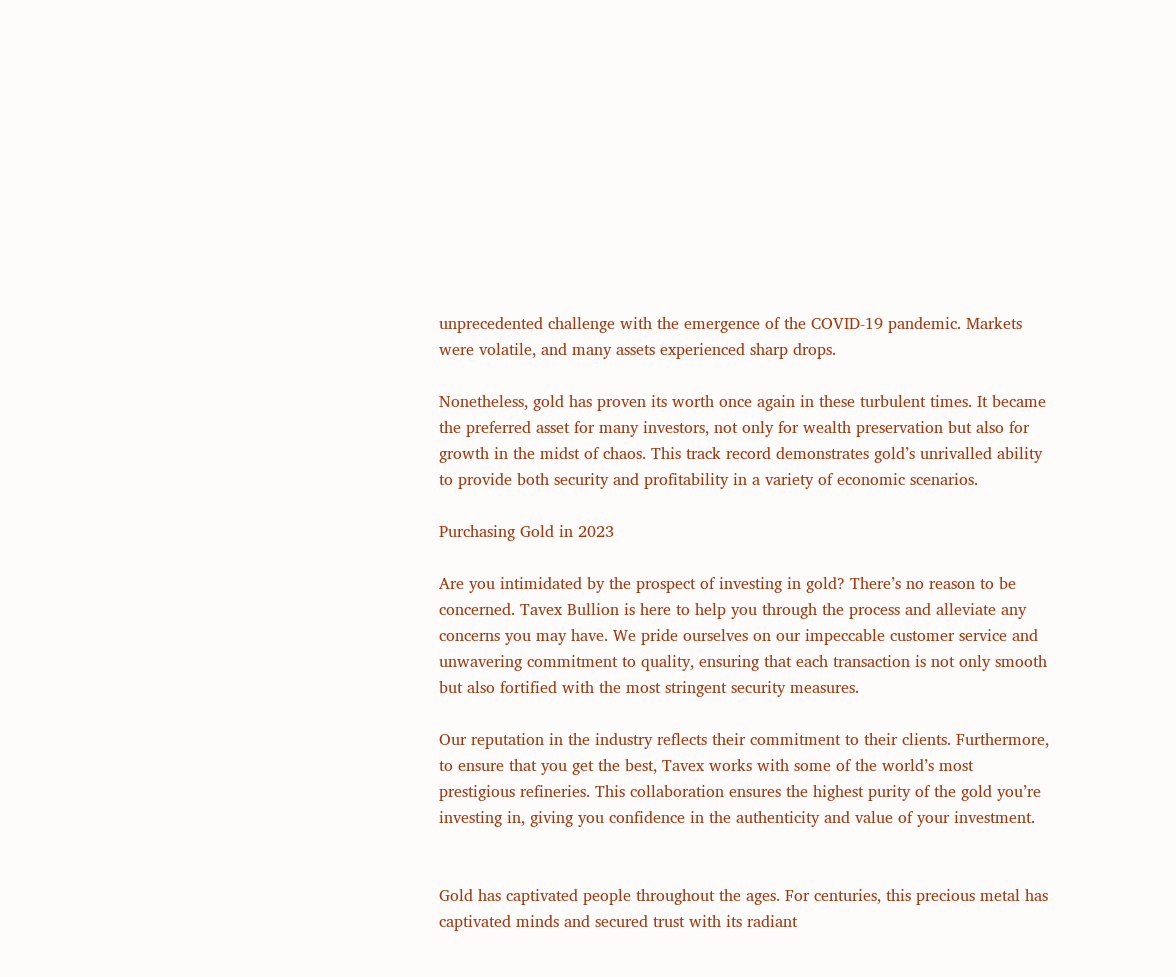unprecedented challenge with the emergence of the COVID-19 pandemic. Markets were volatile, and many assets experienced sharp drops.

Nonetheless, gold has proven its worth once again in these turbulent times. It became the preferred asset for many investors, not only for wealth preservation but also for growth in the midst of chaos. This track record demonstrates gold’s unrivalled ability to provide both security and profitability in a variety of economic scenarios.

Purchasing Gold in 2023

Are you intimidated by the prospect of investing in gold? There’s no reason to be concerned. Tavex Bullion is here to help you through the process and alleviate any concerns you may have. We pride ourselves on our impeccable customer service and unwavering commitment to quality, ensuring that each transaction is not only smooth but also fortified with the most stringent security measures.

Our reputation in the industry reflects their commitment to their clients. Furthermore, to ensure that you get the best, Tavex works with some of the world’s most prestigious refineries. This collaboration ensures the highest purity of the gold you’re investing in, giving you confidence in the authenticity and value of your investment.


Gold has captivated people throughout the ages. For centuries, this precious metal has captivated minds and secured trust with its radiant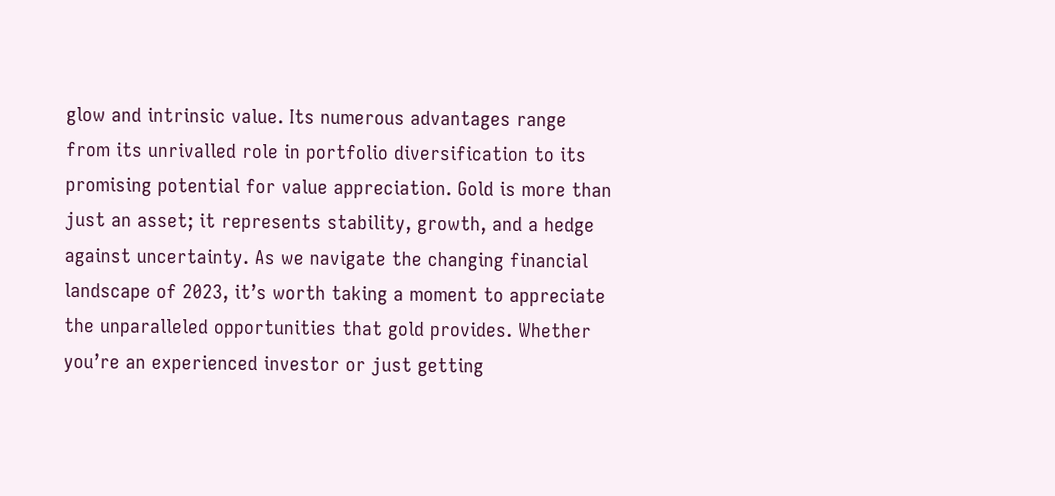glow and intrinsic value. Its numerous advantages range from its unrivalled role in portfolio diversification to its promising potential for value appreciation. Gold is more than just an asset; it represents stability, growth, and a hedge against uncertainty. As we navigate the changing financial landscape of 2023, it’s worth taking a moment to appreciate the unparalleled opportunities that gold provides. Whether you’re an experienced investor or just getting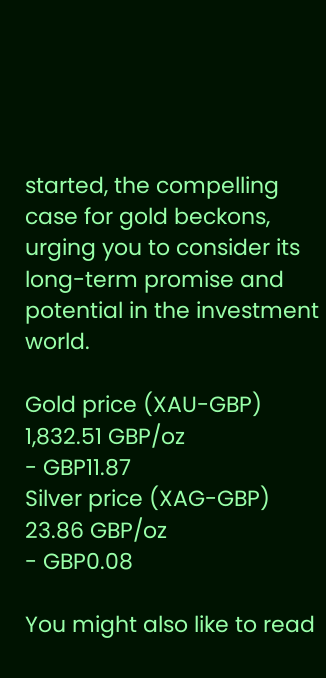started, the compelling case for gold beckons, urging you to consider its long-term promise and potential in the investment world.

Gold price (XAU-GBP)
1,832.51 GBP/oz
- GBP11.87
Silver price (XAG-GBP)
23.86 GBP/oz
- GBP0.08

You might also like to read